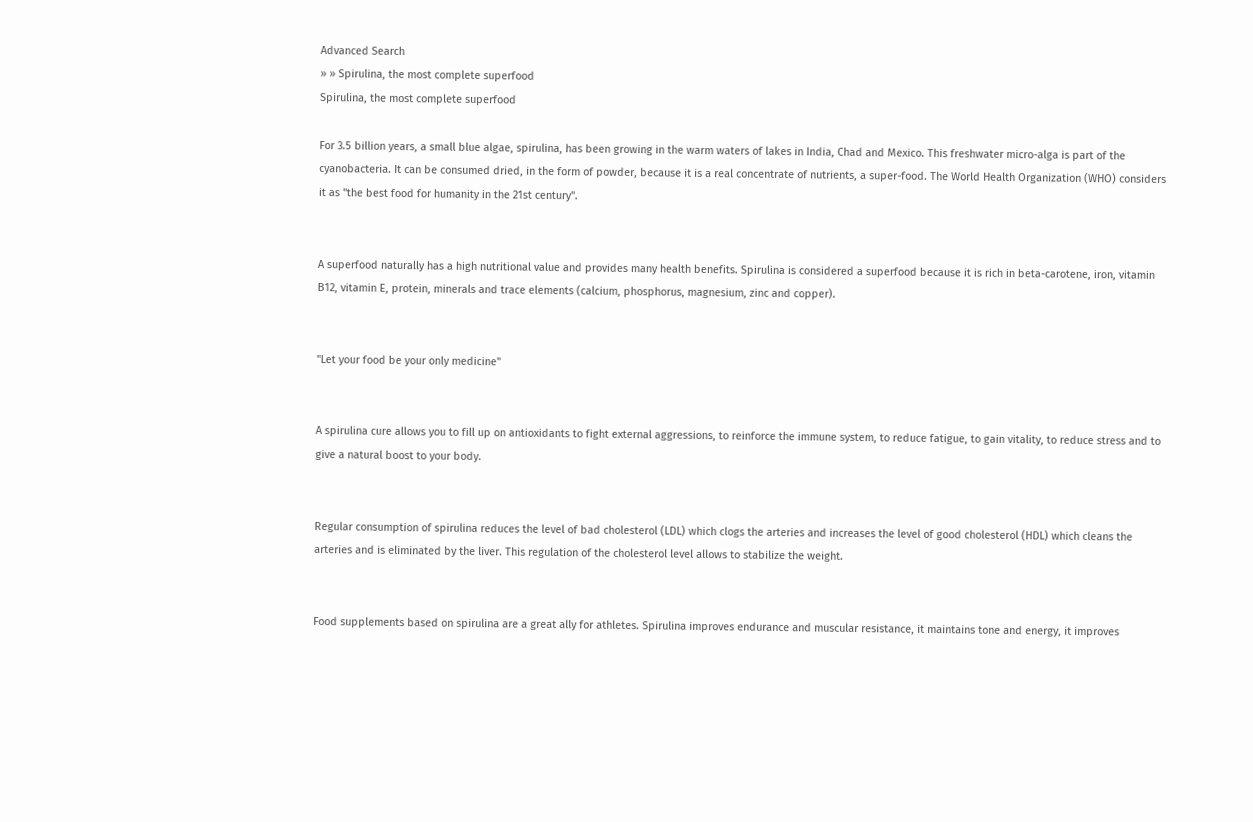Advanced Search
» » Spirulina, the most complete superfood
Spirulina, the most complete superfood

For 3.5 billion years, a small blue algae, spirulina, has been growing in the warm waters of lakes in India, Chad and Mexico. This freshwater micro-alga is part of the cyanobacteria. It can be consumed dried, in the form of powder, because it is a real concentrate of nutrients, a super-food. The World Health Organization (WHO) considers it as "the best food for humanity in the 21st century".


A superfood naturally has a high nutritional value and provides many health benefits. Spirulina is considered a superfood because it is rich in beta-carotene, iron, vitamin B12, vitamin E, protein, minerals and trace elements (calcium, phosphorus, magnesium, zinc and copper).


"Let your food be your only medicine"


A spirulina cure allows you to fill up on antioxidants to fight external aggressions, to reinforce the immune system, to reduce fatigue, to gain vitality, to reduce stress and to give a natural boost to your body.


Regular consumption of spirulina reduces the level of bad cholesterol (LDL) which clogs the arteries and increases the level of good cholesterol (HDL) which cleans the arteries and is eliminated by the liver. This regulation of the cholesterol level allows to stabilize the weight.


Food supplements based on spirulina are a great ally for athletes. Spirulina improves endurance and muscular resistance, it maintains tone and energy, it improves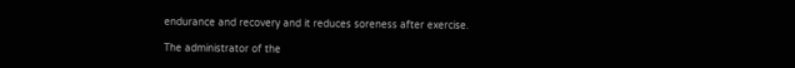endurance and recovery and it reduces soreness after exercise.

The administrator of the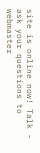site is online now! Talk - ask your questions to webmaster